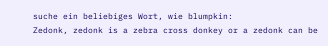suche ein beliebiges Wort, wie blumpkin:
Zedonk, zedonk is a zebra cross donkey or a zedonk can be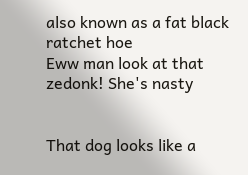also known as a fat black ratchet hoe
Eww man look at that zedonk! She's nasty


That dog looks like a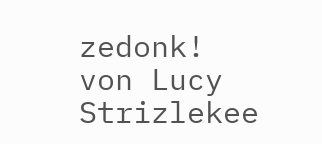zedonk!
von Lucy Strizlekee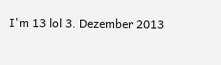I'm 13 lol 3. Dezember 2013